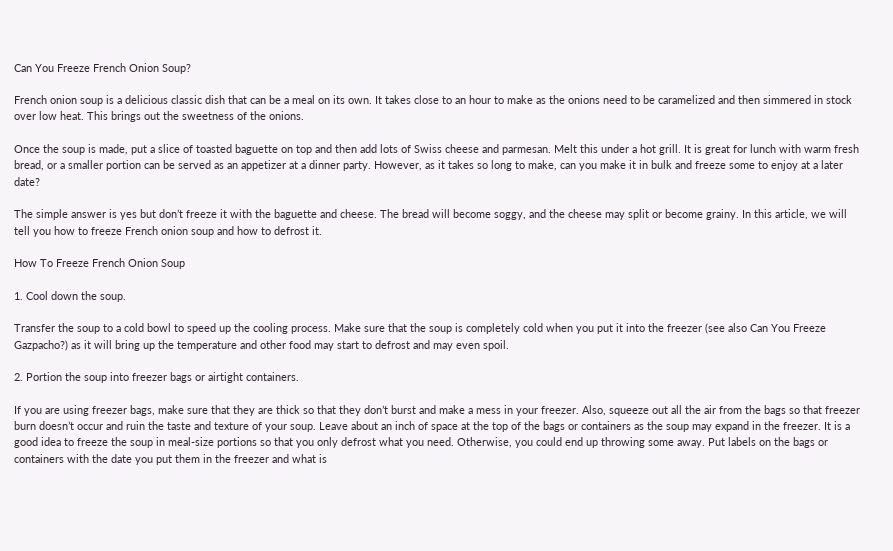Can You Freeze French Onion Soup?

French onion soup is a delicious classic dish that can be a meal on its own. It takes close to an hour to make as the onions need to be caramelized and then simmered in stock over low heat. This brings out the sweetness of the onions.

Once the soup is made, put a slice of toasted baguette on top and then add lots of Swiss cheese and parmesan. Melt this under a hot grill. It is great for lunch with warm fresh bread, or a smaller portion can be served as an appetizer at a dinner party. However, as it takes so long to make, can you make it in bulk and freeze some to enjoy at a later date?

The simple answer is yes but don’t freeze it with the baguette and cheese. The bread will become soggy, and the cheese may split or become grainy. In this article, we will tell you how to freeze French onion soup and how to defrost it.

How To Freeze French Onion Soup

1. Cool down the soup.

Transfer the soup to a cold bowl to speed up the cooling process. Make sure that the soup is completely cold when you put it into the freezer (see also Can You Freeze Gazpacho?) as it will bring up the temperature and other food may start to defrost and may even spoil.

2. Portion the soup into freezer bags or airtight containers.

If you are using freezer bags, make sure that they are thick so that they don’t burst and make a mess in your freezer. Also, squeeze out all the air from the bags so that freezer burn doesn’t occur and ruin the taste and texture of your soup. Leave about an inch of space at the top of the bags or containers as the soup may expand in the freezer. It is a good idea to freeze the soup in meal-size portions so that you only defrost what you need. Otherwise, you could end up throwing some away. Put labels on the bags or containers with the date you put them in the freezer and what is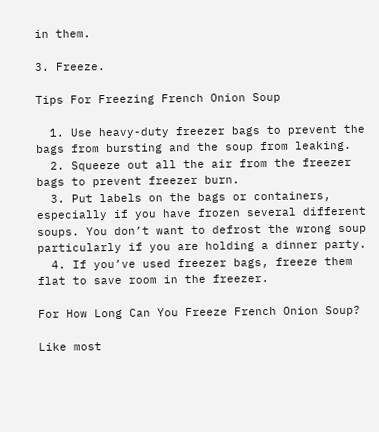in them.

3. Freeze.

Tips For Freezing French Onion Soup

  1. Use heavy-duty freezer bags to prevent the bags from bursting and the soup from leaking.
  2. Squeeze out all the air from the freezer bags to prevent freezer burn.
  3. Put labels on the bags or containers, especially if you have frozen several different soups. You don’t want to defrost the wrong soup particularly if you are holding a dinner party.
  4. If you’ve used freezer bags, freeze them flat to save room in the freezer.

For How Long Can You Freeze French Onion Soup?

Like most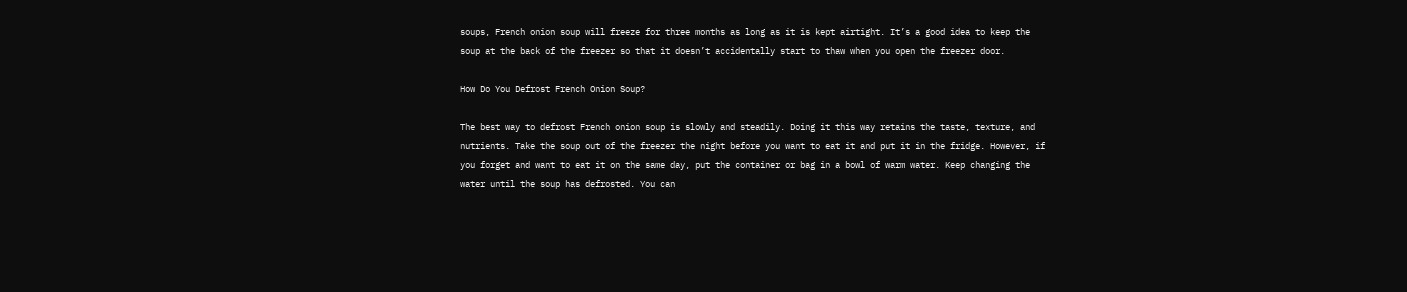soups, French onion soup will freeze for three months as long as it is kept airtight. It’s a good idea to keep the soup at the back of the freezer so that it doesn’t accidentally start to thaw when you open the freezer door.

How Do You Defrost French Onion Soup?

The best way to defrost French onion soup is slowly and steadily. Doing it this way retains the taste, texture, and nutrients. Take the soup out of the freezer the night before you want to eat it and put it in the fridge. However, if you forget and want to eat it on the same day, put the container or bag in a bowl of warm water. Keep changing the water until the soup has defrosted. You can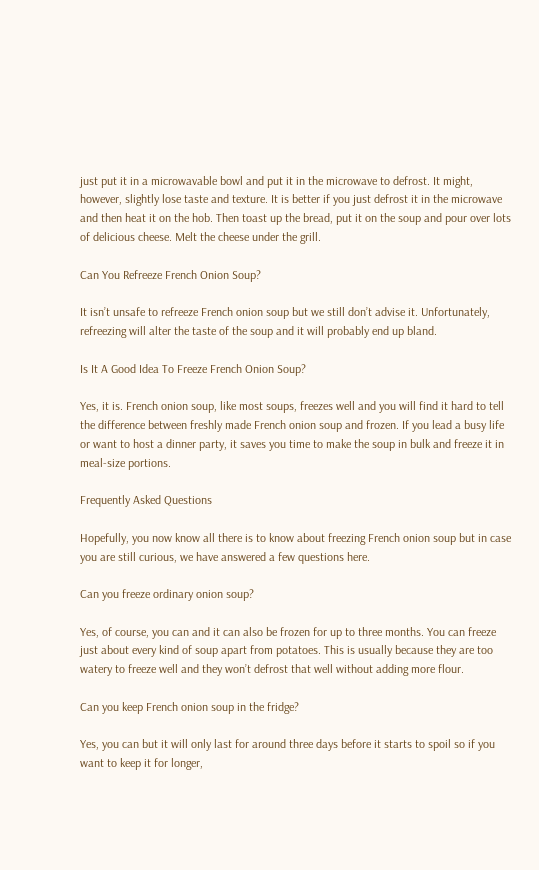just put it in a microwavable bowl and put it in the microwave to defrost. It might, however, slightly lose taste and texture. It is better if you just defrost it in the microwave and then heat it on the hob. Then toast up the bread, put it on the soup and pour over lots of delicious cheese. Melt the cheese under the grill.

Can You Refreeze French Onion Soup?

It isn’t unsafe to refreeze French onion soup but we still don’t advise it. Unfortunately, refreezing will alter the taste of the soup and it will probably end up bland.

Is It A Good Idea To Freeze French Onion Soup?

Yes, it is. French onion soup, like most soups, freezes well and you will find it hard to tell the difference between freshly made French onion soup and frozen. If you lead a busy life or want to host a dinner party, it saves you time to make the soup in bulk and freeze it in meal-size portions.

Frequently Asked Questions

Hopefully, you now know all there is to know about freezing French onion soup but in case you are still curious, we have answered a few questions here.

Can you freeze ordinary onion soup?

Yes, of course, you can and it can also be frozen for up to three months. You can freeze just about every kind of soup apart from potatoes. This is usually because they are too watery to freeze well and they won’t defrost that well without adding more flour.

Can you keep French onion soup in the fridge?

Yes, you can but it will only last for around three days before it starts to spoil so if you want to keep it for longer,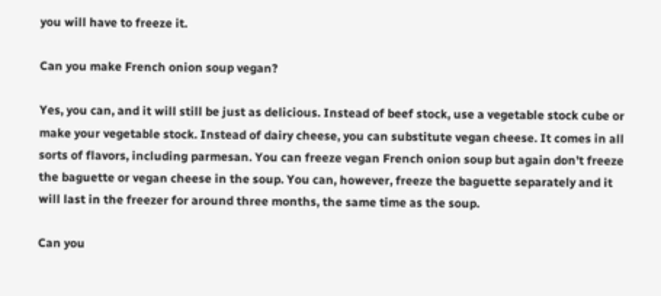you will have to freeze it.

Can you make French onion soup vegan?

Yes, you can, and it will still be just as delicious. Instead of beef stock, use a vegetable stock cube or make your vegetable stock. Instead of dairy cheese, you can substitute vegan cheese. It comes in all sorts of flavors, including parmesan. You can freeze vegan French onion soup but again don’t freeze the baguette or vegan cheese in the soup. You can, however, freeze the baguette separately and it will last in the freezer for around three months, the same time as the soup.

Can you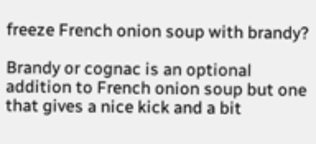freeze French onion soup with brandy?

Brandy or cognac is an optional addition to French onion soup but one that gives a nice kick and a bit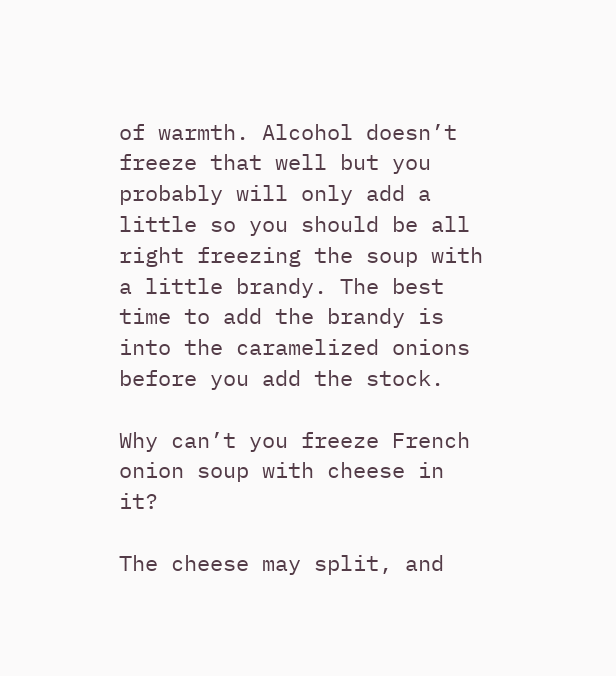of warmth. Alcohol doesn’t freeze that well but you probably will only add a little so you should be all right freezing the soup with a little brandy. The best time to add the brandy is into the caramelized onions before you add the stock.

Why can’t you freeze French onion soup with cheese in it?

The cheese may split, and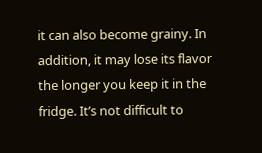it can also become grainy. In addition, it may lose its flavor the longer you keep it in the fridge. It’s not difficult to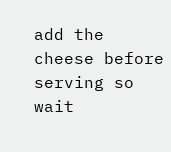add the cheese before serving so wait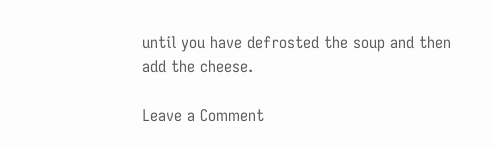until you have defrosted the soup and then add the cheese.

Leave a Comment